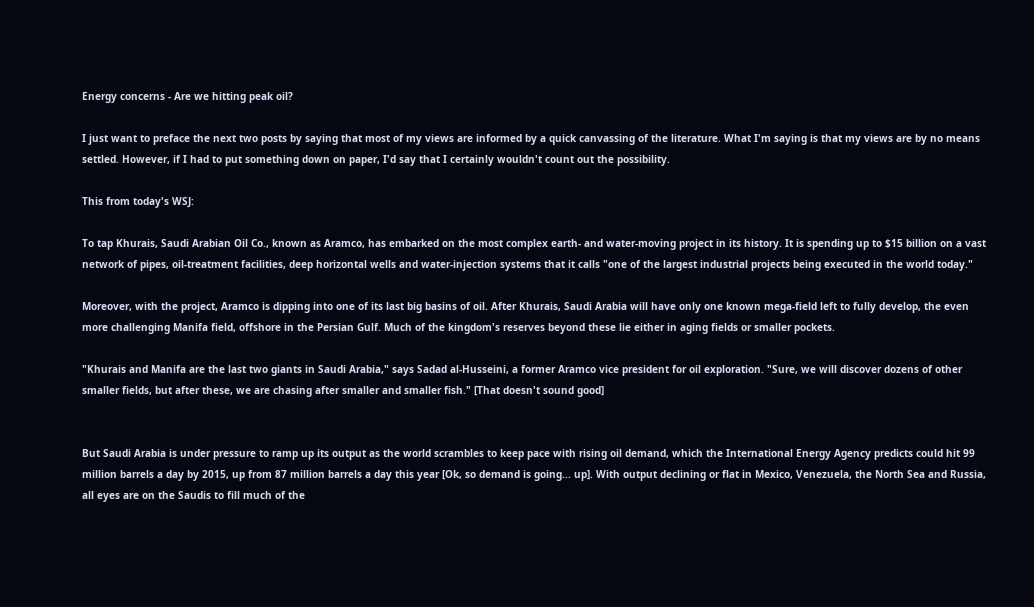Energy concerns - Are we hitting peak oil?

I just want to preface the next two posts by saying that most of my views are informed by a quick canvassing of the literature. What I'm saying is that my views are by no means settled. However, if I had to put something down on paper, I'd say that I certainly wouldn't count out the possibility.

This from today's WSJ:

To tap Khurais, Saudi Arabian Oil Co., known as Aramco, has embarked on the most complex earth- and water-moving project in its history. It is spending up to $15 billion on a vast network of pipes, oil-treatment facilities, deep horizontal wells and water-injection systems that it calls "one of the largest industrial projects being executed in the world today."

Moreover, with the project, Aramco is dipping into one of its last big basins of oil. After Khurais, Saudi Arabia will have only one known mega-field left to fully develop, the even more challenging Manifa field, offshore in the Persian Gulf. Much of the kingdom's reserves beyond these lie either in aging fields or smaller pockets.

"Khurais and Manifa are the last two giants in Saudi Arabia," says Sadad al-Husseini, a former Aramco vice president for oil exploration. "Sure, we will discover dozens of other smaller fields, but after these, we are chasing after smaller and smaller fish." [That doesn't sound good]


But Saudi Arabia is under pressure to ramp up its output as the world scrambles to keep pace with rising oil demand, which the International Energy Agency predicts could hit 99 million barrels a day by 2015, up from 87 million barrels a day this year [Ok, so demand is going... up]. With output declining or flat in Mexico, Venezuela, the North Sea and Russia, all eyes are on the Saudis to fill much of the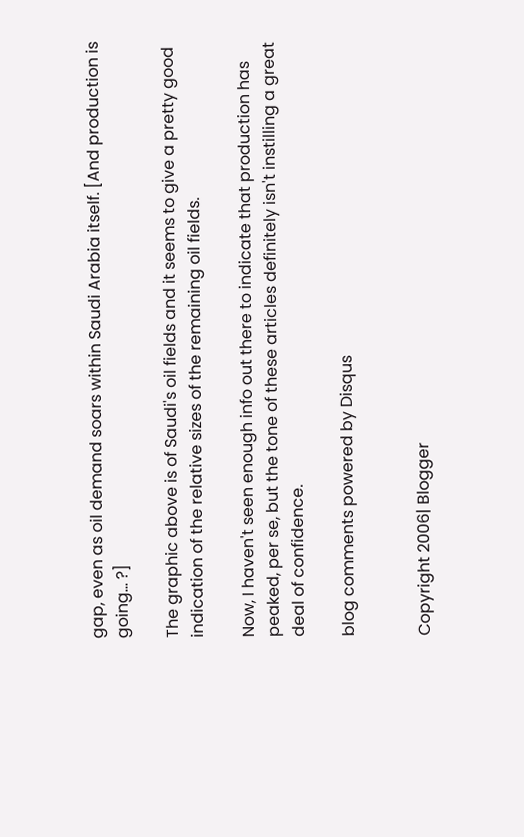gap, even as oil demand soars within Saudi Arabia itself. [And production is going... ?]

The graphic above is of Saudi's oil fields and it seems to give a pretty good indication of the relative sizes of the remaining oil fields.

Now, I haven't seen enough info out there to indicate that production has peaked, per se, but the tone of these articles definitely isn't instilling a great deal of confidence.

blog comments powered by Disqus


Copyright 2006| Blogger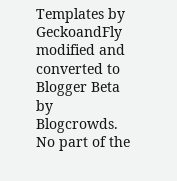Templates by GeckoandFly modified and converted to Blogger Beta by Blogcrowds.
No part of the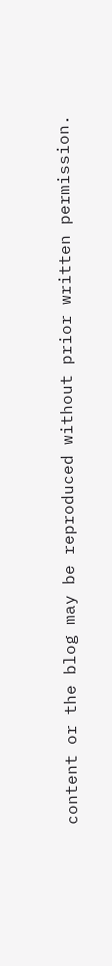content or the blog may be reproduced without prior written permission.